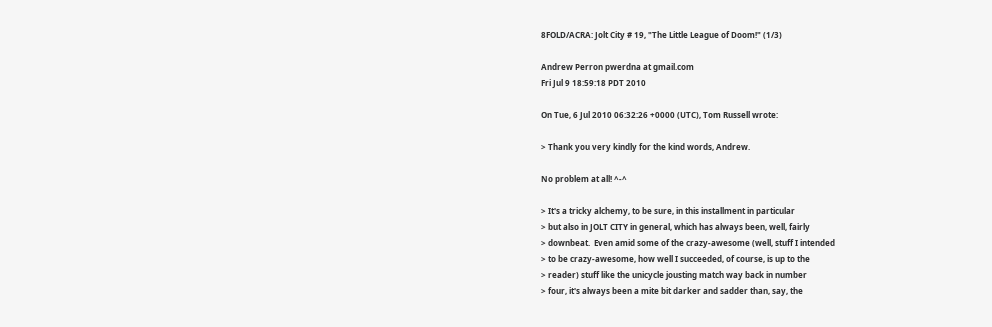8FOLD/ACRA: Jolt City # 19, "The Little League of Doom!" (1/3)

Andrew Perron pwerdna at gmail.com
Fri Jul 9 18:59:18 PDT 2010

On Tue, 6 Jul 2010 06:32:26 +0000 (UTC), Tom Russell wrote:

> Thank you very kindly for the kind words, Andrew.

No problem at all! ^-^

> It's a tricky alchemy, to be sure, in this installment in particular
> but also in JOLT CITY in general, which has always been, well, fairly
> downbeat.  Even amid some of the crazy-awesome (well, stuff I intended
> to be crazy-awesome, how well I succeeded, of course, is up to the
> reader) stuff like the unicycle jousting match way back in number
> four, it's always been a mite bit darker and sadder than, say, the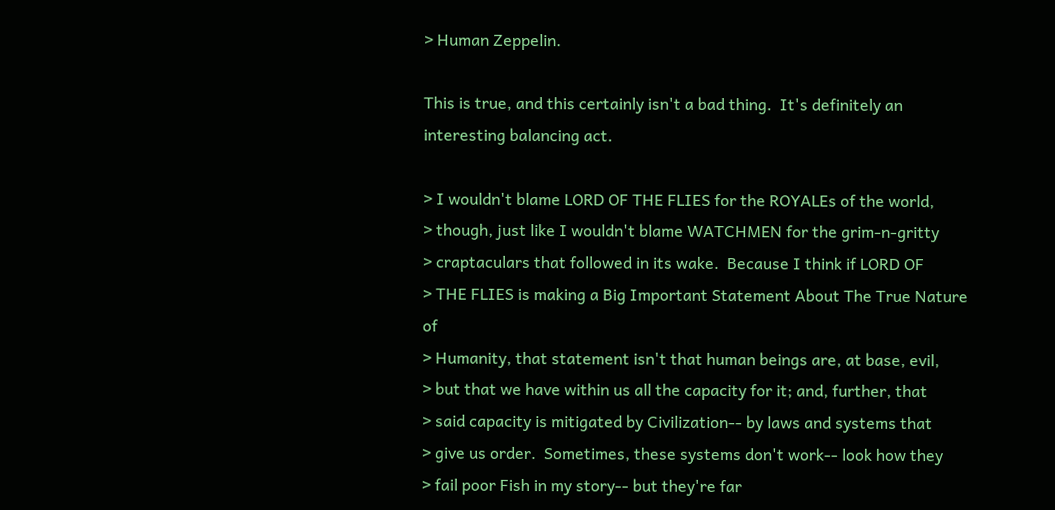> Human Zeppelin.

This is true, and this certainly isn't a bad thing.  It's definitely an
interesting balancing act.

> I wouldn't blame LORD OF THE FLIES for the ROYALEs of the world,
> though, just like I wouldn't blame WATCHMEN for the grim-n-gritty
> craptaculars that followed in its wake.  Because I think if LORD OF
> THE FLIES is making a Big Important Statement About The True Nature of
> Humanity, that statement isn't that human beings are, at base, evil,
> but that we have within us all the capacity for it; and, further, that
> said capacity is mitigated by Civilization-- by laws and systems that
> give us order.  Sometimes, these systems don't work-- look how they
> fail poor Fish in my story-- but they're far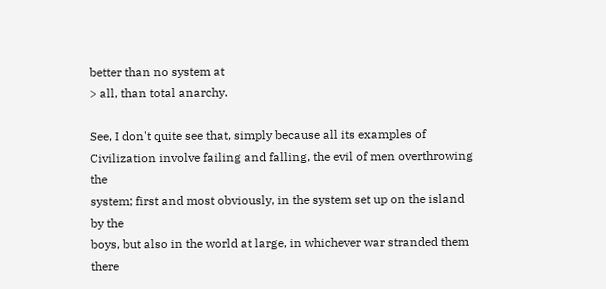better than no system at
> all, than total anarchy.

See, I don't quite see that, simply because all its examples of
Civilization involve failing and falling, the evil of men overthrowing the
system; first and most obviously, in the system set up on the island by the
boys, but also in the world at large, in whichever war stranded them there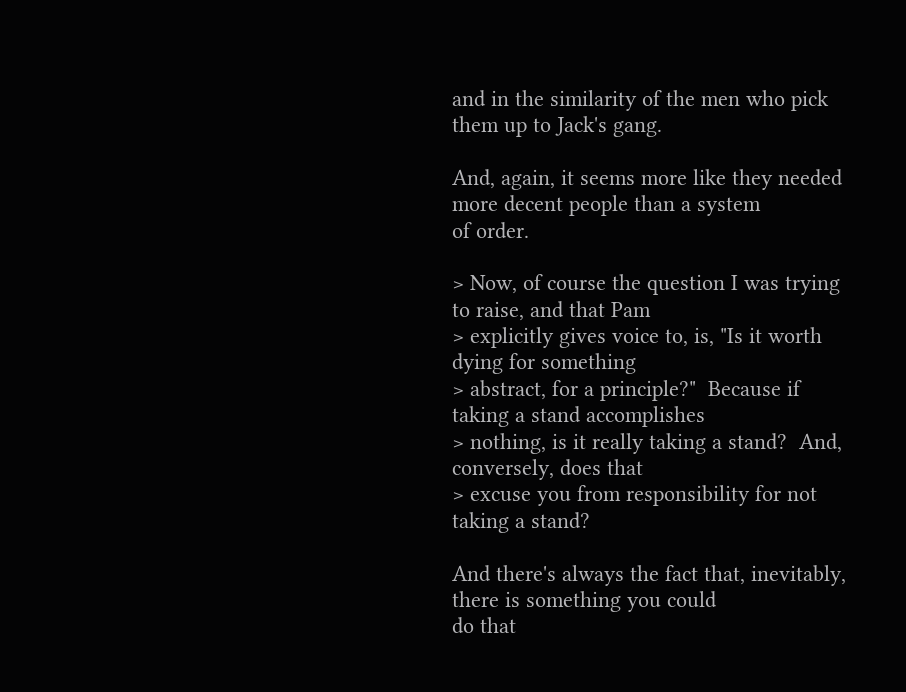and in the similarity of the men who pick them up to Jack's gang.

And, again, it seems more like they needed more decent people than a system
of order.

> Now, of course the question I was trying to raise, and that Pam
> explicitly gives voice to, is, "Is it worth dying for something
> abstract, for a principle?"  Because if taking a stand accomplishes
> nothing, is it really taking a stand?  And, conversely, does that
> excuse you from responsibility for not taking a stand?

And there's always the fact that, inevitably, there is something you could
do that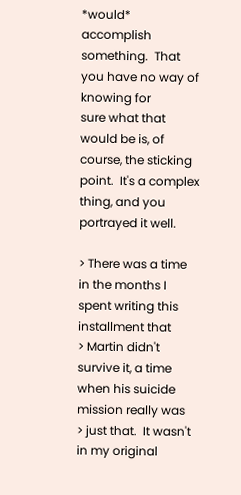*would* accomplish something.  That you have no way of knowing for
sure what that would be is, of course, the sticking point.  It's a complex
thing, and you portrayed it well.

> There was a time in the months I spent writing this installment that
> Martin didn't survive it, a time when his suicide mission really was
> just that.  It wasn't in my original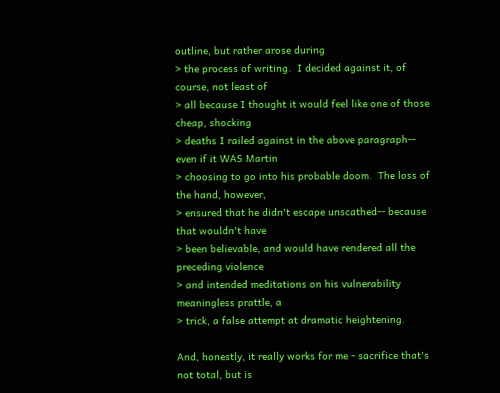outline, but rather arose during
> the process of writing.  I decided against it, of course, not least of
> all because I thought it would feel like one of those cheap, shocking
> deaths I railed against in the above paragraph-- even if it WAS Martin
> choosing to go into his probable doom.  The loss of the hand, however,
> ensured that he didn't escape unscathed-- because that wouldn't have
> been believable, and would have rendered all the preceding violence
> and intended meditations on his vulnerability meaningless prattle, a
> trick, a false attempt at dramatic heightening.

And, honestly, it really works for me - sacrifice that's not total, but is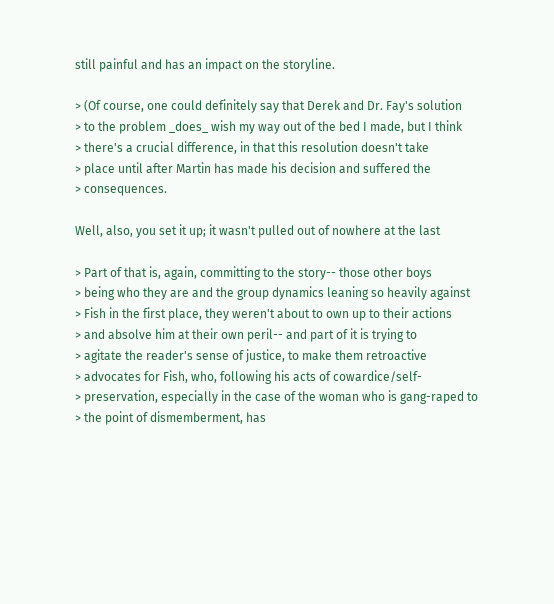still painful and has an impact on the storyline.

> (Of course, one could definitely say that Derek and Dr. Fay's solution
> to the problem _does_ wish my way out of the bed I made, but I think
> there's a crucial difference, in that this resolution doesn't take
> place until after Martin has made his decision and suffered the
> consequences.

Well, also, you set it up; it wasn't pulled out of nowhere at the last

> Part of that is, again, committing to the story-- those other boys
> being who they are and the group dynamics leaning so heavily against
> Fish in the first place, they weren't about to own up to their actions
> and absolve him at their own peril-- and part of it is trying to
> agitate the reader's sense of justice, to make them retroactive
> advocates for Fish, who, following his acts of cowardice/self-
> preservation, especially in the case of the woman who is gang-raped to
> the point of dismemberment, has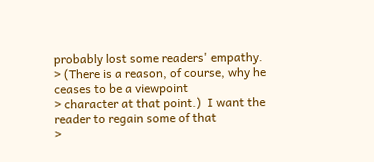probably lost some readers' empathy.
> (There is a reason, of course, why he ceases to be a viewpoint
> character at that point.)  I want the reader to regain some of that
>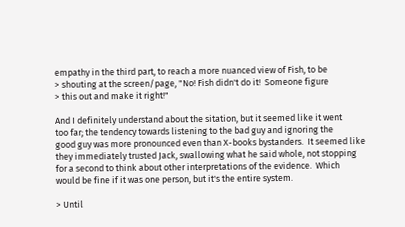empathy in the third part, to reach a more nuanced view of Fish, to be
> shouting at the screen/page, "No! Fish didn't do it!  Someone figure
> this out and make it right!"

And I definitely understand about the sitation, but it seemed like it went
too far; the tendency towards listening to the bad guy and ignoring the
good guy was more pronounced even than X-books bystanders.  It seemed like
they immediately trusted Jack, swallowing what he said whole, not stopping
for a second to think about other interpretations of the evidence.  Which
would be fine if it was one person, but it's the entire system.

> Until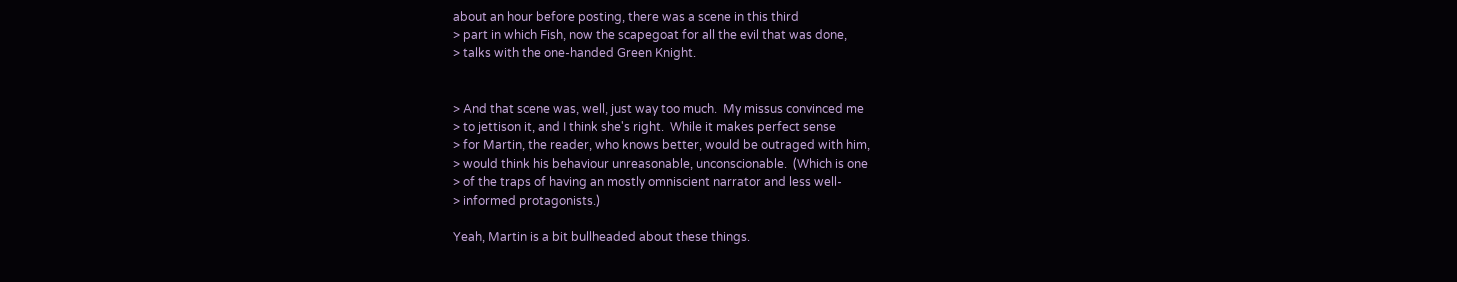about an hour before posting, there was a scene in this third
> part in which Fish, now the scapegoat for all the evil that was done,
> talks with the one-handed Green Knight.


> And that scene was, well, just way too much.  My missus convinced me
> to jettison it, and I think she's right.  While it makes perfect sense
> for Martin, the reader, who knows better, would be outraged with him,
> would think his behaviour unreasonable, unconscionable.  (Which is one
> of the traps of having an mostly omniscient narrator and less well-
> informed protagonists.)

Yeah, Martin is a bit bullheaded about these things.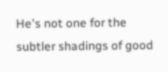He's not one for the
subtler shadings of good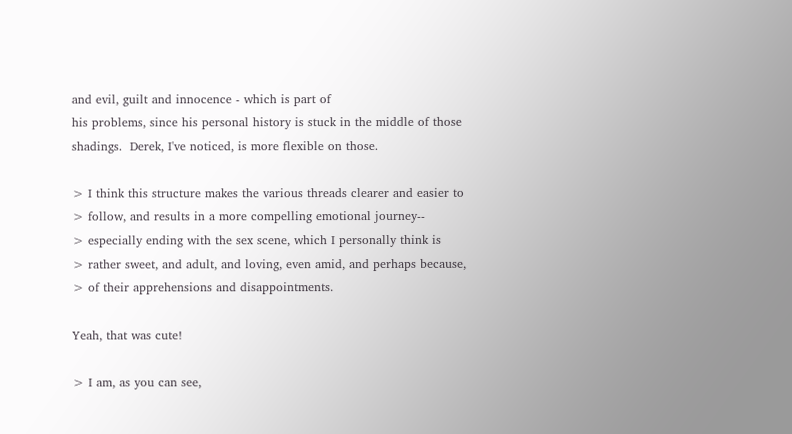and evil, guilt and innocence - which is part of
his problems, since his personal history is stuck in the middle of those
shadings.  Derek, I've noticed, is more flexible on those.

> I think this structure makes the various threads clearer and easier to
> follow, and results in a more compelling emotional journey--
> especially ending with the sex scene, which I personally think is
> rather sweet, and adult, and loving, even amid, and perhaps because,
> of their apprehensions and disappointments.

Yeah, that was cute!

> I am, as you can see,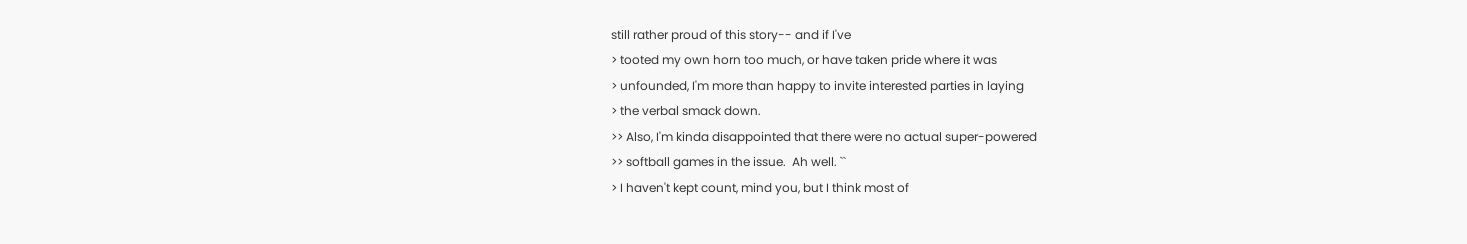still rather proud of this story-- and if I've
> tooted my own horn too much, or have taken pride where it was
> unfounded, I'm more than happy to invite interested parties in laying
> the verbal smack down.
>> Also, I'm kinda disappointed that there were no actual super-powered
>> softball games in the issue.  Ah well. ``
> I haven't kept count, mind you, but I think most of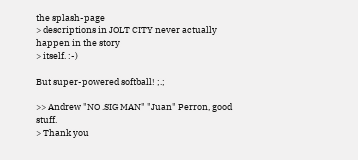the splash-page
> descriptions in JOLT CITY never actually happen in the story
> itself. :-)

But super-powered softball! ;.;

>> Andrew "NO .SIG MAN" "Juan" Perron, good stuff.
> Thank you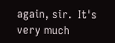again, sir.  It's very much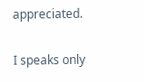appreciated.

I speaks only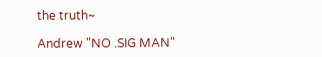the truth~

Andrew "NO .SIG MAN"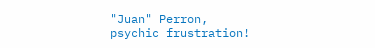"Juan" Perron, psychic frustration!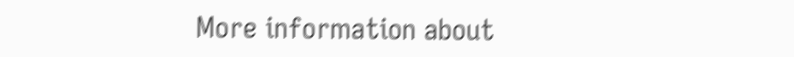More information about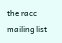the racc mailing list